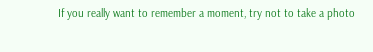If you really want to remember a moment, try not to take a photo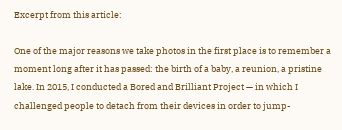Excerpt from this article:

One of the major reasons we take photos in the first place is to remember a moment long after it has passed: the birth of a baby, a reunion, a pristine lake. In 2015, I conducted a Bored and Brilliant Project — in which I challenged people to detach from their devices in order to jump-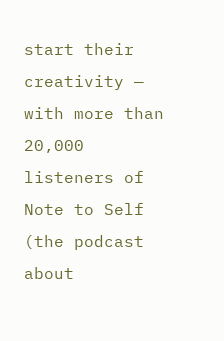start their creativity — with more than 20,000 listeners of Note to Self (the podcast about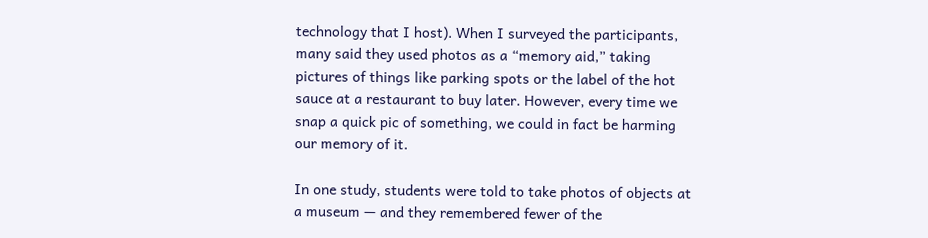technology that I host). When I surveyed the participants, many said they used photos as a “memory aid,” taking pictures of things like parking spots or the label of the hot sauce at a restaurant to buy later. However, every time we snap a quick pic of something, we could in fact be harming our memory of it.

In one study, students were told to take photos of objects at a museum — and they remembered fewer of the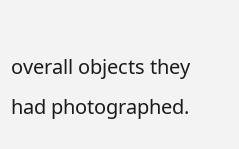overall objects they had photographed.